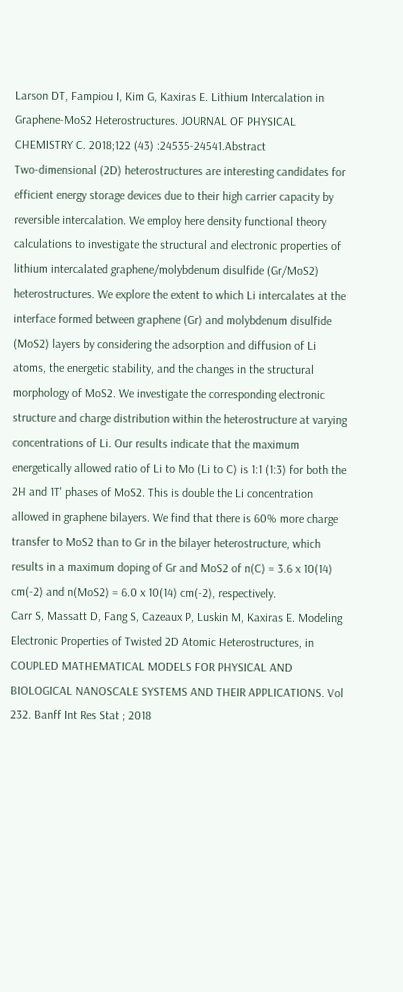Larson DT, Fampiou I, Kim G, Kaxiras E. Lithium Intercalation in Graphene-MoS2 Heterostructures. JOURNAL OF PHYSICAL CHEMISTRY C. 2018;122 (43) :24535-24541.Abstract
Two-dimensional (2D) heterostructures are interesting candidates for efficient energy storage devices due to their high carrier capacity by reversible intercalation. We employ here density functional theory calculations to investigate the structural and electronic properties of lithium intercalated graphene/molybdenum disulfide (Gr/MoS2) heterostructures. We explore the extent to which Li intercalates at the interface formed between graphene (Gr) and molybdenum disulfide (MoS2) layers by considering the adsorption and diffusion of Li atoms, the energetic stability, and the changes in the structural morphology of MoS2. We investigate the corresponding electronic structure and charge distribution within the heterostructure at varying concentrations of Li. Our results indicate that the maximum energetically allowed ratio of Li to Mo (Li to C) is 1:1 (1:3) for both the 2H and 1T' phases of MoS2. This is double the Li concentration allowed in graphene bilayers. We find that there is 60% more charge transfer to MoS2 than to Gr in the bilayer heterostructure, which results in a maximum doping of Gr and MoS2 of n(C) = 3.6 x 10(14) cm(-2) and n(MoS2) = 6.0 x 10(14) cm(-2), respectively.
Carr S, Massatt D, Fang S, Cazeaux P, Luskin M, Kaxiras E. Modeling Electronic Properties of Twisted 2D Atomic Heterostructures, in COUPLED MATHEMATICAL MODELS FOR PHYSICAL AND BIOLOGICAL NANOSCALE SYSTEMS AND THEIR APPLICATIONS. Vol 232. Banff Int Res Stat ; 2018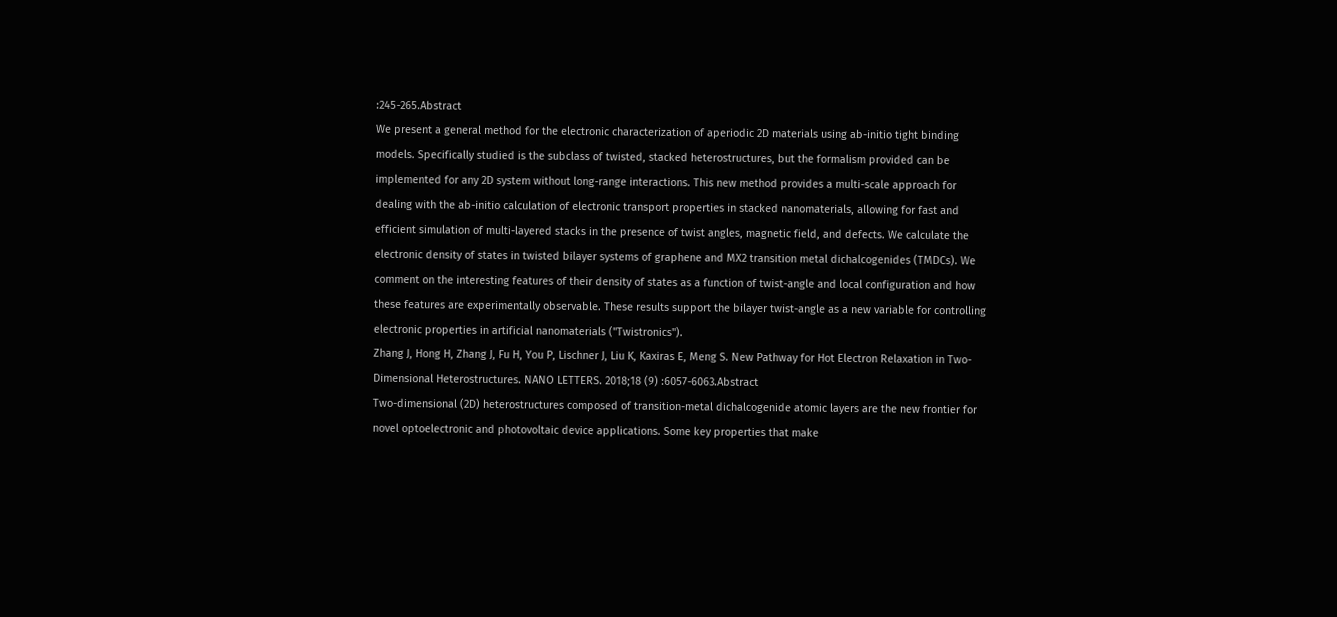:245-265.Abstract
We present a general method for the electronic characterization of aperiodic 2D materials using ab-initio tight binding models. Specifically studied is the subclass of twisted, stacked heterostructures, but the formalism provided can be implemented for any 2D system without long-range interactions. This new method provides a multi-scale approach for dealing with the ab-initio calculation of electronic transport properties in stacked nanomaterials, allowing for fast and efficient simulation of multi-layered stacks in the presence of twist angles, magnetic field, and defects. We calculate the electronic density of states in twisted bilayer systems of graphene and MX2 transition metal dichalcogenides (TMDCs). We comment on the interesting features of their density of states as a function of twist-angle and local configuration and how these features are experimentally observable. These results support the bilayer twist-angle as a new variable for controlling electronic properties in artificial nanomaterials (''Twistronics'').
Zhang J, Hong H, Zhang J, Fu H, You P, Lischner J, Liu K, Kaxiras E, Meng S. New Pathway for Hot Electron Relaxation in Two-Dimensional Heterostructures. NANO LETTERS. 2018;18 (9) :6057-6063.Abstract
Two-dimensional (2D) heterostructures composed of transition-metal dichalcogenide atomic layers are the new frontier for novel optoelectronic and photovoltaic device applications. Some key properties that make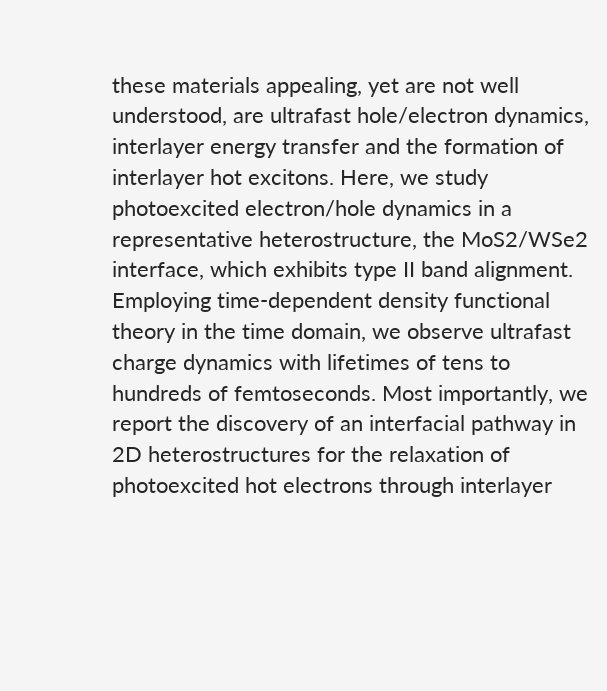these materials appealing, yet are not well understood, are ultrafast hole/electron dynamics, interlayer energy transfer and the formation of interlayer hot excitons. Here, we study photoexcited electron/hole dynamics in a representative heterostructure, the MoS2/WSe2 interface, which exhibits type II band alignment. Employing time-dependent density functional theory in the time domain, we observe ultrafast charge dynamics with lifetimes of tens to hundreds of femtoseconds. Most importantly, we report the discovery of an interfacial pathway in 2D heterostructures for the relaxation of photoexcited hot electrons through interlayer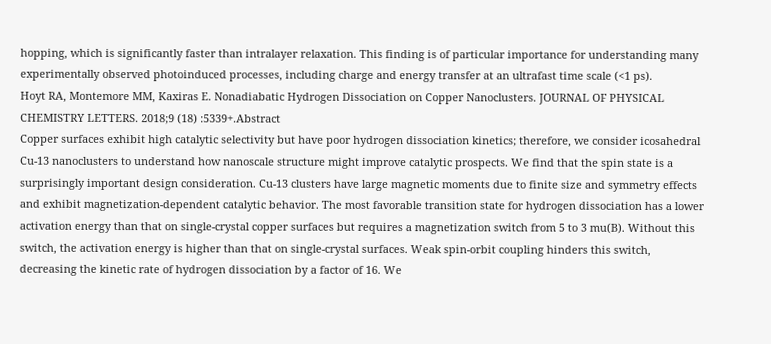hopping, which is significantly faster than intralayer relaxation. This finding is of particular importance for understanding many experimentally observed photoinduced processes, including charge and energy transfer at an ultrafast time scale (<1 ps).
Hoyt RA, Montemore MM, Kaxiras E. Nonadiabatic Hydrogen Dissociation on Copper Nanoclusters. JOURNAL OF PHYSICAL CHEMISTRY LETTERS. 2018;9 (18) :5339+.Abstract
Copper surfaces exhibit high catalytic selectivity but have poor hydrogen dissociation kinetics; therefore, we consider icosahedral Cu-13 nanoclusters to understand how nanoscale structure might improve catalytic prospects. We find that the spin state is a surprisingly important design consideration. Cu-13 clusters have large magnetic moments due to finite size and symmetry effects and exhibit magnetization-dependent catalytic behavior. The most favorable transition state for hydrogen dissociation has a lower activation energy than that on single-crystal copper surfaces but requires a magnetization switch from 5 to 3 mu(B). Without this switch, the activation energy is higher than that on single-crystal surfaces. Weak spin-orbit coupling hinders this switch, decreasing the kinetic rate of hydrogen dissociation by a factor of 16. We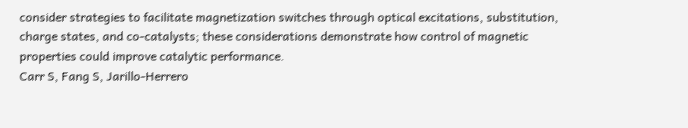consider strategies to facilitate magnetization switches through optical excitations, substitution, charge states, and co-catalysts; these considerations demonstrate how control of magnetic properties could improve catalytic performance.
Carr S, Fang S, Jarillo-Herrero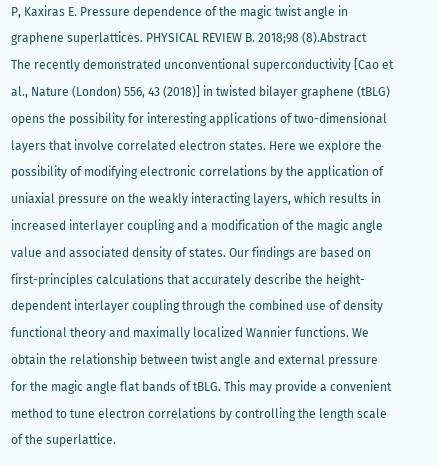P, Kaxiras E. Pressure dependence of the magic twist angle in graphene superlattices. PHYSICAL REVIEW B. 2018;98 (8).Abstract
The recently demonstrated unconventional superconductivity [Cao et al., Nature (London) 556, 43 (2018)] in twisted bilayer graphene (tBLG) opens the possibility for interesting applications of two-dimensional layers that involve correlated electron states. Here we explore the possibility of modifying electronic correlations by the application of uniaxial pressure on the weakly interacting layers, which results in increased interlayer coupling and a modification of the magic angle value and associated density of states. Our findings are based on first-principles calculations that accurately describe the height-dependent interlayer coupling through the combined use of density functional theory and maximally localized Wannier functions. We obtain the relationship between twist angle and external pressure for the magic angle flat bands of tBLG. This may provide a convenient method to tune electron correlations by controlling the length scale of the superlattice.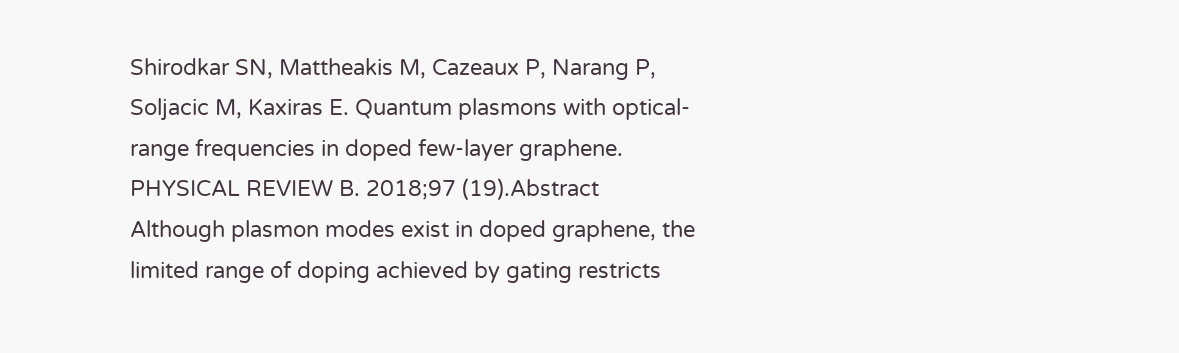Shirodkar SN, Mattheakis M, Cazeaux P, Narang P, Soljacic M, Kaxiras E. Quantum plasmons with optical-range frequencies in doped few-layer graphene. PHYSICAL REVIEW B. 2018;97 (19).Abstract
Although plasmon modes exist in doped graphene, the limited range of doping achieved by gating restricts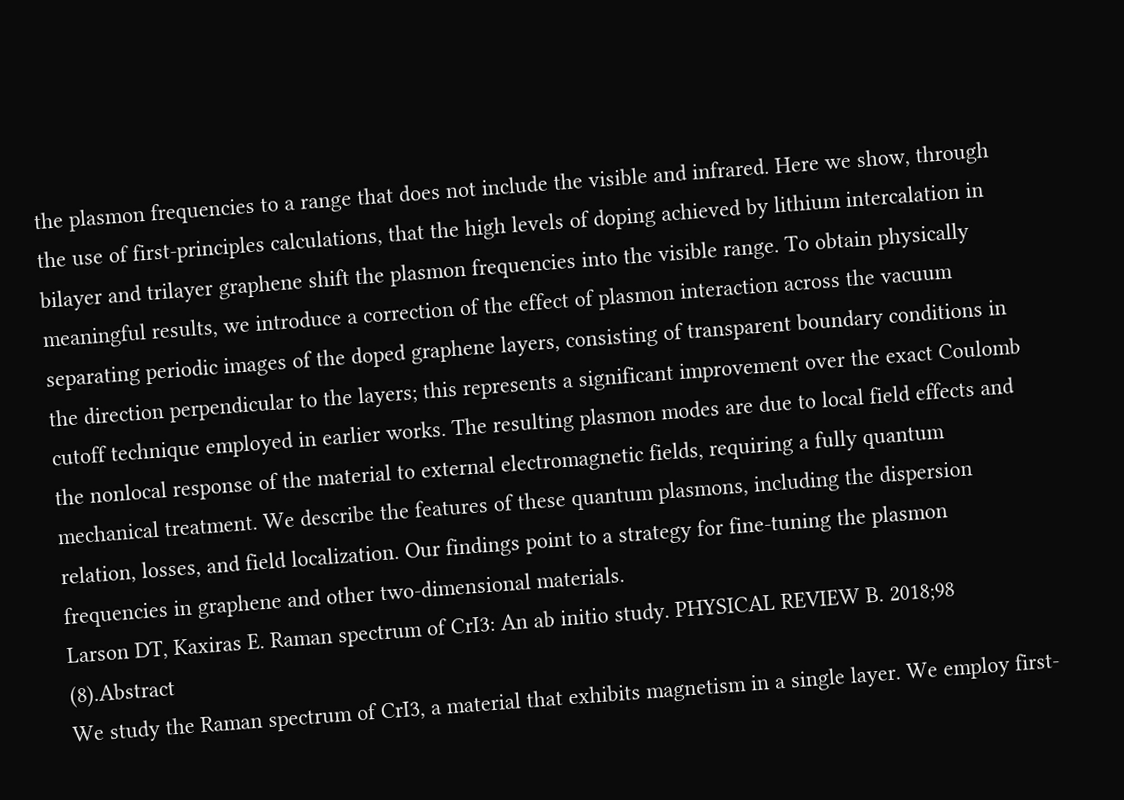the plasmon frequencies to a range that does not include the visible and infrared. Here we show, through the use of first-principles calculations, that the high levels of doping achieved by lithium intercalation in bilayer and trilayer graphene shift the plasmon frequencies into the visible range. To obtain physically meaningful results, we introduce a correction of the effect of plasmon interaction across the vacuum separating periodic images of the doped graphene layers, consisting of transparent boundary conditions in the direction perpendicular to the layers; this represents a significant improvement over the exact Coulomb cutoff technique employed in earlier works. The resulting plasmon modes are due to local field effects and the nonlocal response of the material to external electromagnetic fields, requiring a fully quantum mechanical treatment. We describe the features of these quantum plasmons, including the dispersion relation, losses, and field localization. Our findings point to a strategy for fine-tuning the plasmon frequencies in graphene and other two-dimensional materials.
Larson DT, Kaxiras E. Raman spectrum of CrI3: An ab initio study. PHYSICAL REVIEW B. 2018;98 (8).Abstract
We study the Raman spectrum of CrI3, a material that exhibits magnetism in a single layer. We employ first-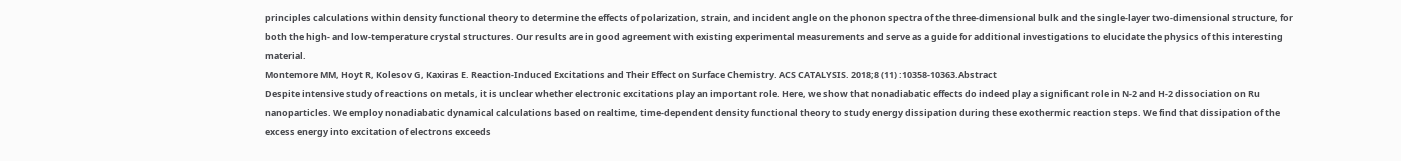principles calculations within density functional theory to determine the effects of polarization, strain, and incident angle on the phonon spectra of the three-dimensional bulk and the single-layer two-dimensional structure, for both the high- and low-temperature crystal structures. Our results are in good agreement with existing experimental measurements and serve as a guide for additional investigations to elucidate the physics of this interesting material.
Montemore MM, Hoyt R, Kolesov G, Kaxiras E. Reaction-Induced Excitations and Their Effect on Surface Chemistry. ACS CATALYSIS. 2018;8 (11) :10358-10363.Abstract
Despite intensive study of reactions on metals, it is unclear whether electronic excitations play an important role. Here, we show that nonadiabatic effects do indeed play a significant role in N-2 and H-2 dissociation on Ru nanoparticles. We employ nonadiabatic dynamical calculations based on realtime, time-dependent density functional theory to study energy dissipation during these exothermic reaction steps. We find that dissipation of the excess energy into excitation of electrons exceeds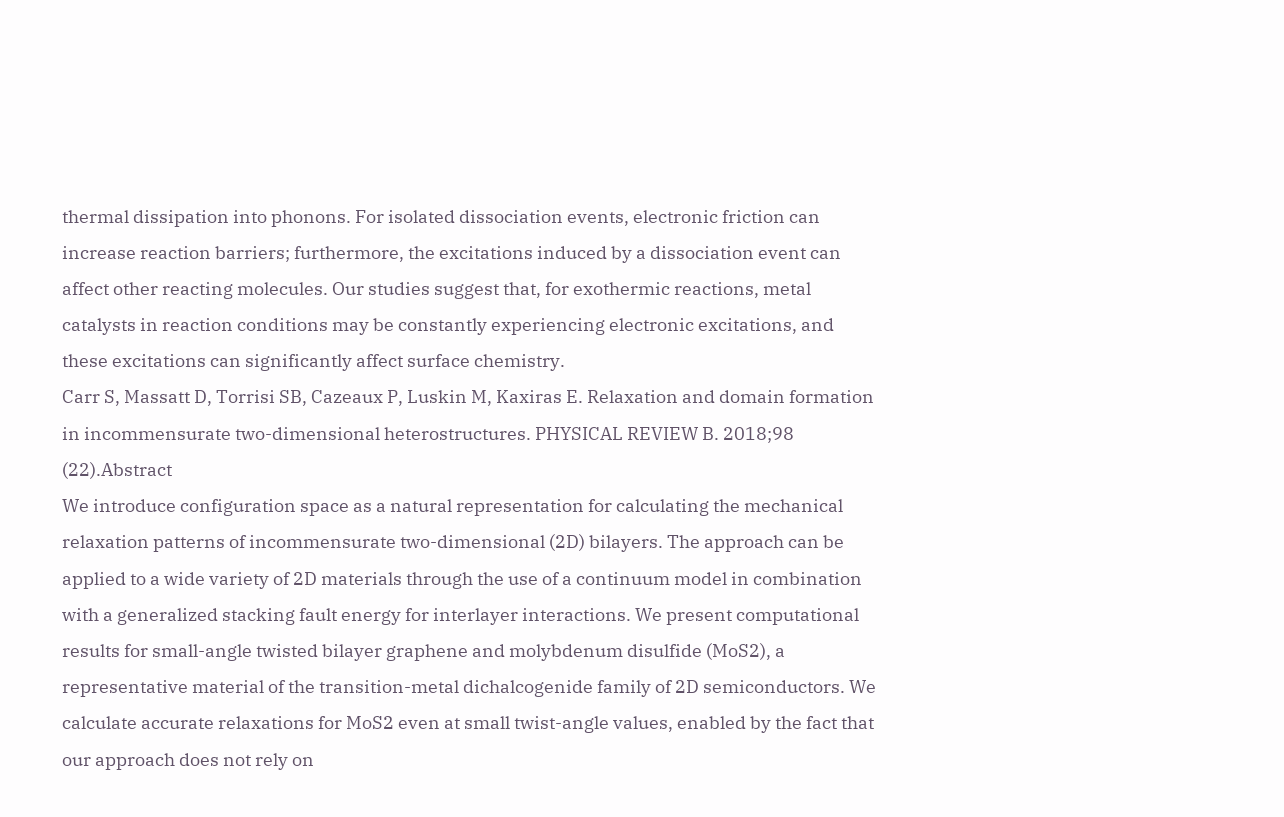thermal dissipation into phonons. For isolated dissociation events, electronic friction can increase reaction barriers; furthermore, the excitations induced by a dissociation event can affect other reacting molecules. Our studies suggest that, for exothermic reactions, metal catalysts in reaction conditions may be constantly experiencing electronic excitations, and these excitations can significantly affect surface chemistry.
Carr S, Massatt D, Torrisi SB, Cazeaux P, Luskin M, Kaxiras E. Relaxation and domain formation in incommensurate two-dimensional heterostructures. PHYSICAL REVIEW B. 2018;98 (22).Abstract
We introduce configuration space as a natural representation for calculating the mechanical relaxation patterns of incommensurate two-dimensional (2D) bilayers. The approach can be applied to a wide variety of 2D materials through the use of a continuum model in combination with a generalized stacking fault energy for interlayer interactions. We present computational results for small-angle twisted bilayer graphene and molybdenum disulfide (MoS2), a representative material of the transition-metal dichalcogenide family of 2D semiconductors. We calculate accurate relaxations for MoS2 even at small twist-angle values, enabled by the fact that our approach does not rely on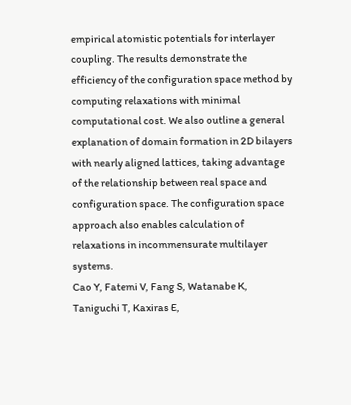empirical atomistic potentials for interlayer coupling. The results demonstrate the efficiency of the configuration space method by computing relaxations with minimal computational cost. We also outline a general explanation of domain formation in 2D bilayers with nearly aligned lattices, taking advantage of the relationship between real space and configuration space. The configuration space approach also enables calculation of relaxations in incommensurate multilayer systems.
Cao Y, Fatemi V, Fang S, Watanabe K, Taniguchi T, Kaxiras E,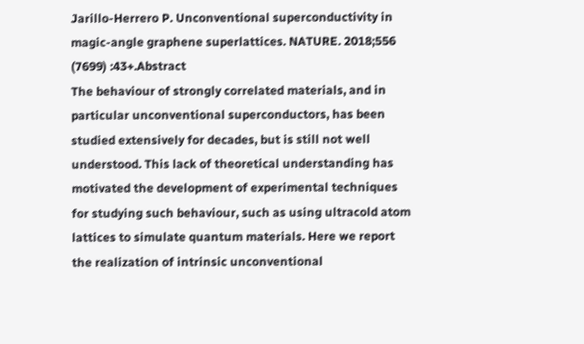Jarillo-Herrero P. Unconventional superconductivity in magic-angle graphene superlattices. NATURE. 2018;556 (7699) :43+.Abstract
The behaviour of strongly correlated materials, and in particular unconventional superconductors, has been studied extensively for decades, but is still not well understood. This lack of theoretical understanding has motivated the development of experimental techniques for studying such behaviour, such as using ultracold atom lattices to simulate quantum materials. Here we report the realization of intrinsic unconventional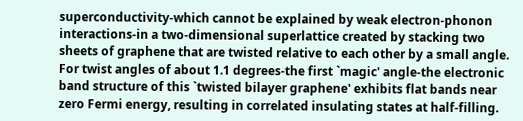superconductivity-which cannot be explained by weak electron-phonon interactions-in a two-dimensional superlattice created by stacking two sheets of graphene that are twisted relative to each other by a small angle. For twist angles of about 1.1 degrees-the first `magic' angle-the electronic band structure of this `twisted bilayer graphene' exhibits flat bands near zero Fermi energy, resulting in correlated insulating states at half-filling.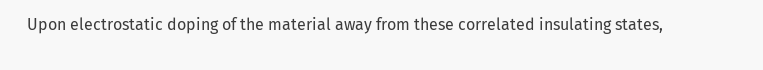Upon electrostatic doping of the material away from these correlated insulating states,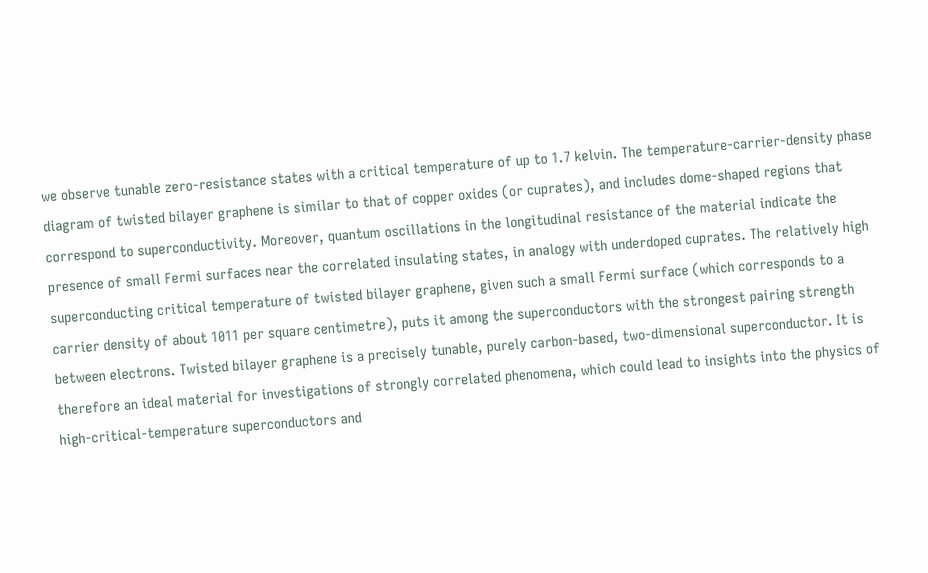we observe tunable zero-resistance states with a critical temperature of up to 1.7 kelvin. The temperature-carrier-density phase diagram of twisted bilayer graphene is similar to that of copper oxides (or cuprates), and includes dome-shaped regions that correspond to superconductivity. Moreover, quantum oscillations in the longitudinal resistance of the material indicate the presence of small Fermi surfaces near the correlated insulating states, in analogy with underdoped cuprates. The relatively high superconducting critical temperature of twisted bilayer graphene, given such a small Fermi surface (which corresponds to a carrier density of about 1011 per square centimetre), puts it among the superconductors with the strongest pairing strength between electrons. Twisted bilayer graphene is a precisely tunable, purely carbon-based, two-dimensional superconductor. It is therefore an ideal material for investigations of strongly correlated phenomena, which could lead to insights into the physics of high-critical-temperature superconductors and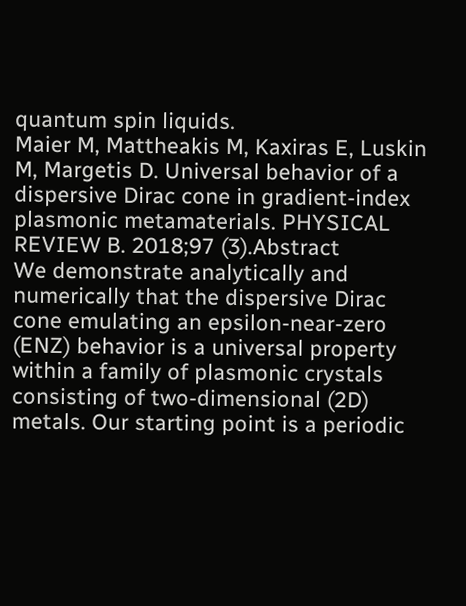quantum spin liquids.
Maier M, Mattheakis M, Kaxiras E, Luskin M, Margetis D. Universal behavior of a dispersive Dirac cone in gradient-index plasmonic metamaterials. PHYSICAL REVIEW B. 2018;97 (3).Abstract
We demonstrate analytically and numerically that the dispersive Dirac cone emulating an epsilon-near-zero (ENZ) behavior is a universal property within a family of plasmonic crystals consisting of two-dimensional (2D) metals. Our starting point is a periodic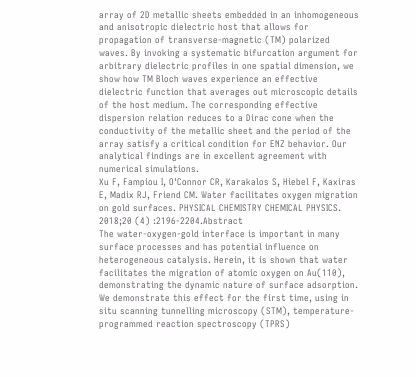array of 2D metallic sheets embedded in an inhomogeneous and anisotropic dielectric host that allows for propagation of transverse-magnetic (TM) polarized waves. By invoking a systematic bifurcation argument for arbitrary dielectric profiles in one spatial dimension, we show how TM Bloch waves experience an effective dielectric function that averages out microscopic details of the host medium. The corresponding effective dispersion relation reduces to a Dirac cone when the conductivity of the metallic sheet and the period of the array satisfy a critical condition for ENZ behavior. Our analytical findings are in excellent agreement with numerical simulations.
Xu F, Fampiou I, O'Connor CR, Karakalos S, Hiebel F, Kaxiras E, Madix RJ, Friend CM. Water facilitates oxygen migration on gold surfaces. PHYSICAL CHEMISTRY CHEMICAL PHYSICS. 2018;20 (4) :2196-2204.Abstract
The water-oxygen-gold interface is important in many surface processes and has potential influence on heterogeneous catalysis. Herein, it is shown that water facilitates the migration of atomic oxygen on Au(110), demonstrating the dynamic nature of surface adsorption. We demonstrate this effect for the first time, using in situ scanning tunnelling microscopy (STM), temperature-programmed reaction spectroscopy (TPRS)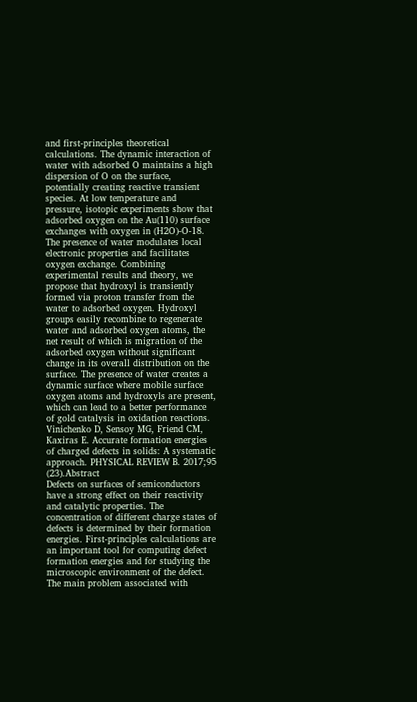and first-principles theoretical calculations. The dynamic interaction of water with adsorbed O maintains a high dispersion of O on the surface, potentially creating reactive transient species. At low temperature and pressure, isotopic experiments show that adsorbed oxygen on the Au(110) surface exchanges with oxygen in (H2O)-O-18. The presence of water modulates local electronic properties and facilitates oxygen exchange. Combining experimental results and theory, we propose that hydroxyl is transiently formed via proton transfer from the water to adsorbed oxygen. Hydroxyl groups easily recombine to regenerate water and adsorbed oxygen atoms, the net result of which is migration of the adsorbed oxygen without significant change in its overall distribution on the surface. The presence of water creates a dynamic surface where mobile surface oxygen atoms and hydroxyls are present, which can lead to a better performance of gold catalysis in oxidation reactions.
Vinichenko D, Sensoy MG, Friend CM, Kaxiras E. Accurate formation energies of charged defects in solids: A systematic approach. PHYSICAL REVIEW B. 2017;95 (23).Abstract
Defects on surfaces of semiconductors have a strong effect on their reactivity and catalytic properties. The concentration of different charge states of defects is determined by their formation energies. First-principles calculations are an important tool for computing defect formation energies and for studying the microscopic environment of the defect. The main problem associated with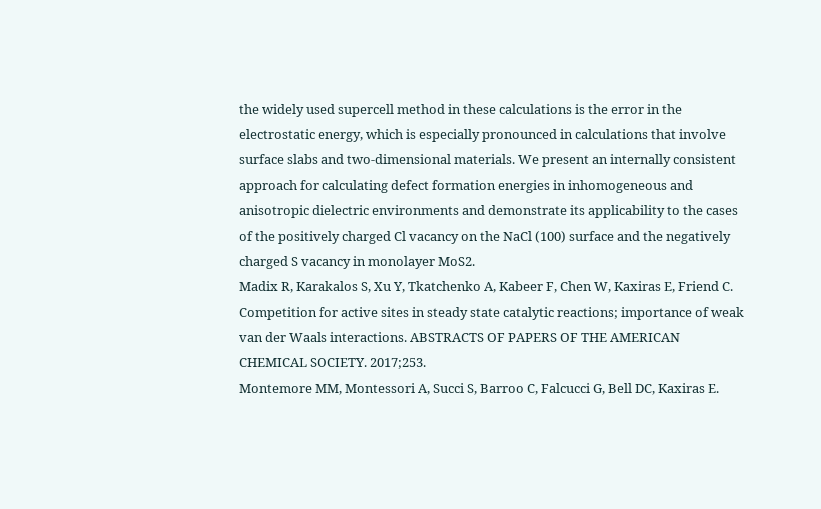the widely used supercell method in these calculations is the error in the electrostatic energy, which is especially pronounced in calculations that involve surface slabs and two-dimensional materials. We present an internally consistent approach for calculating defect formation energies in inhomogeneous and anisotropic dielectric environments and demonstrate its applicability to the cases of the positively charged Cl vacancy on the NaCl (100) surface and the negatively charged S vacancy in monolayer MoS2.
Madix R, Karakalos S, Xu Y, Tkatchenko A, Kabeer F, Chen W, Kaxiras E, Friend C. Competition for active sites in steady state catalytic reactions; importance of weak van der Waals interactions. ABSTRACTS OF PAPERS OF THE AMERICAN CHEMICAL SOCIETY. 2017;253.
Montemore MM, Montessori A, Succi S, Barroo C, Falcucci G, Bell DC, Kaxiras E.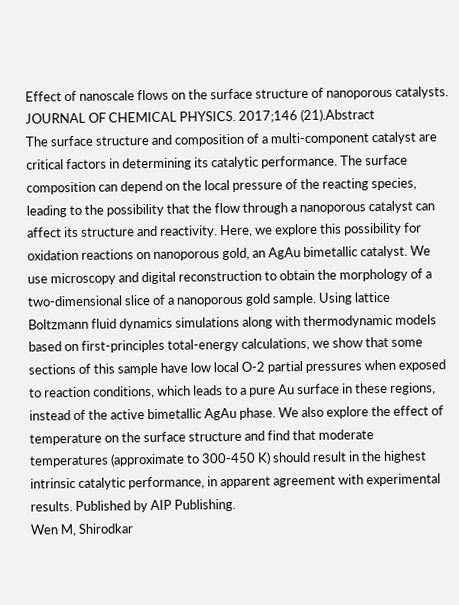Effect of nanoscale flows on the surface structure of nanoporous catalysts. JOURNAL OF CHEMICAL PHYSICS. 2017;146 (21).Abstract
The surface structure and composition of a multi-component catalyst are critical factors in determining its catalytic performance. The surface composition can depend on the local pressure of the reacting species, leading to the possibility that the flow through a nanoporous catalyst can affect its structure and reactivity. Here, we explore this possibility for oxidation reactions on nanoporous gold, an AgAu bimetallic catalyst. We use microscopy and digital reconstruction to obtain the morphology of a two-dimensional slice of a nanoporous gold sample. Using lattice Boltzmann fluid dynamics simulations along with thermodynamic models based on first-principles total-energy calculations, we show that some sections of this sample have low local O-2 partial pressures when exposed to reaction conditions, which leads to a pure Au surface in these regions, instead of the active bimetallic AgAu phase. We also explore the effect of temperature on the surface structure and find that moderate temperatures (approximate to 300-450 K) should result in the highest intrinsic catalytic performance, in apparent agreement with experimental results. Published by AIP Publishing.
Wen M, Shirodkar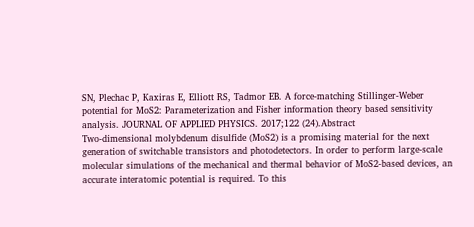SN, Plechac P, Kaxiras E, Elliott RS, Tadmor EB. A force-matching Stillinger-Weber potential for MoS2: Parameterization and Fisher information theory based sensitivity analysis. JOURNAL OF APPLIED PHYSICS. 2017;122 (24).Abstract
Two-dimensional molybdenum disulfide (MoS2) is a promising material for the next generation of switchable transistors and photodetectors. In order to perform large-scale molecular simulations of the mechanical and thermal behavior of MoS2-based devices, an accurate interatomic potential is required. To this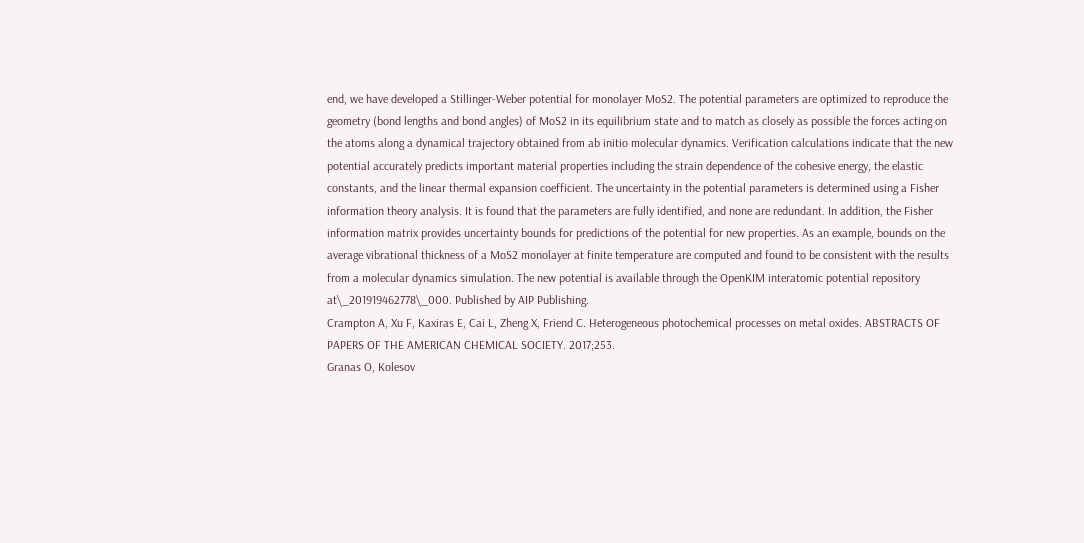end, we have developed a Stillinger-Weber potential for monolayer MoS2. The potential parameters are optimized to reproduce the geometry (bond lengths and bond angles) of MoS2 in its equilibrium state and to match as closely as possible the forces acting on the atoms along a dynamical trajectory obtained from ab initio molecular dynamics. Verification calculations indicate that the new potential accurately predicts important material properties including the strain dependence of the cohesive energy, the elastic constants, and the linear thermal expansion coefficient. The uncertainty in the potential parameters is determined using a Fisher information theory analysis. It is found that the parameters are fully identified, and none are redundant. In addition, the Fisher information matrix provides uncertainty bounds for predictions of the potential for new properties. As an example, bounds on the average vibrational thickness of a MoS2 monolayer at finite temperature are computed and found to be consistent with the results from a molecular dynamics simulation. The new potential is available through the OpenKIM interatomic potential repository at\_201919462778\_000. Published by AIP Publishing.
Crampton A, Xu F, Kaxiras E, Cai L, Zheng X, Friend C. Heterogeneous photochemical processes on metal oxides. ABSTRACTS OF PAPERS OF THE AMERICAN CHEMICAL SOCIETY. 2017;253.
Granas O, Kolesov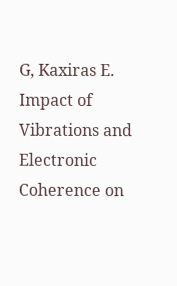G, Kaxiras E. Impact of Vibrations and Electronic Coherence on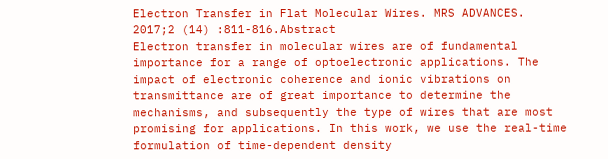Electron Transfer in Flat Molecular Wires. MRS ADVANCES. 2017;2 (14) :811-816.Abstract
Electron transfer in molecular wires are of fundamental importance for a range of optoelectronic applications. The impact of electronic coherence and ionic vibrations on transmittance are of great importance to determine the mechanisms, and subsequently the type of wires that are most promising for applications. In this work, we use the real-time formulation of time-dependent density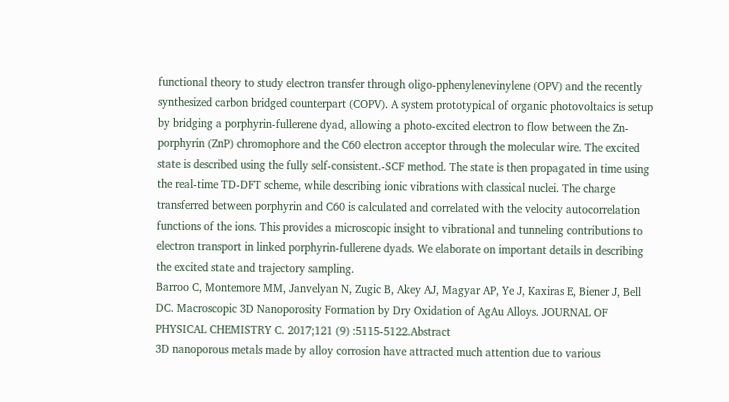functional theory to study electron transfer through oligo-pphenylenevinylene (OPV) and the recently synthesized carbon bridged counterpart (COPV). A system prototypical of organic photovoltaics is setup by bridging a porphyrin-fullerene dyad, allowing a photo-excited electron to flow between the Zn-porphyrin (ZnP) chromophore and the C60 electron acceptor through the molecular wire. The excited state is described using the fully self-consistent.-SCF method. The state is then propagated in time using the real-time TD-DFT scheme, while describing ionic vibrations with classical nuclei. The charge transferred between porphyrin and C60 is calculated and correlated with the velocity autocorrelation functions of the ions. This provides a microscopic insight to vibrational and tunneling contributions to electron transport in linked porphyrin-fullerene dyads. We elaborate on important details in describing the excited state and trajectory sampling.
Barroo C, Montemore MM, Janvelyan N, Zugic B, Akey AJ, Magyar AP, Ye J, Kaxiras E, Biener J, Bell DC. Macroscopic 3D Nanoporosity Formation by Dry Oxidation of AgAu Alloys. JOURNAL OF PHYSICAL CHEMISTRY C. 2017;121 (9) :5115-5122.Abstract
3D nanoporous metals made by alloy corrosion have attracted much attention due to various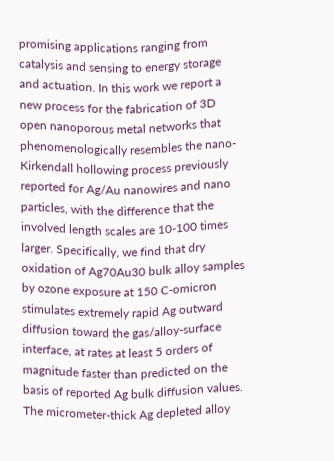promising applications ranging from catalysis and sensing to energy storage and actuation. In this work we report a new process for the fabrication of 3D open nanoporous metal networks that phenomenologically resembles the nano-Kirkendall hollowing process previously reported for Ag/Au nanowires and nano particles, with the difference that the involved length scales are 10-100 times larger. Specifically, we find that dry oxidation of Ag70Au30 bulk alloy samples by ozone exposure at 150 C-omicron stimulates extremely rapid Ag outward diffusion toward the gas/alloy-surface interface, at rates at least 5 orders of magnitude faster than predicted on the basis of reported Ag bulk diffusion values. The micrometer-thick Ag depleted alloy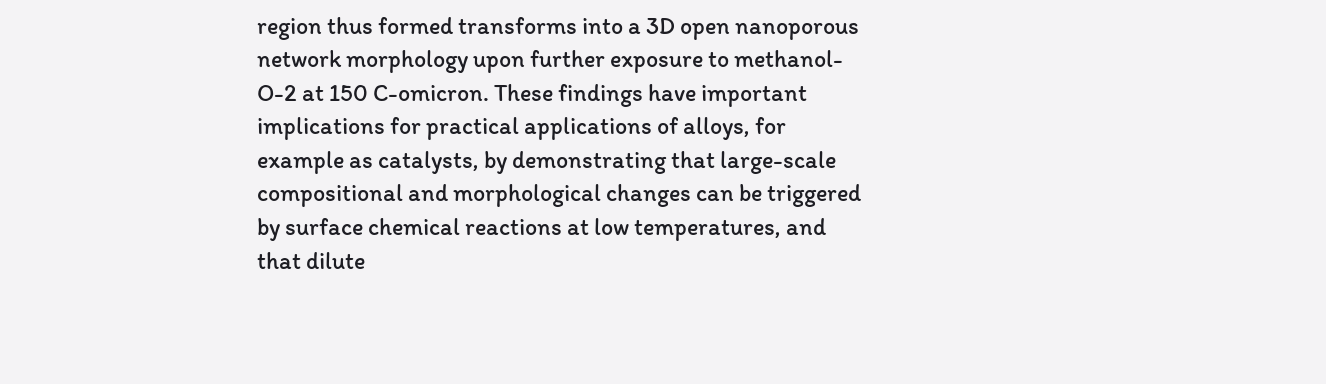region thus formed transforms into a 3D open nanoporous network morphology upon further exposure to methanol-O-2 at 150 C-omicron. These findings have important implications for practical applications of alloys, for example as catalysts, by demonstrating that large-scale compositional and morphological changes can be triggered by surface chemical reactions at low temperatures, and that dilute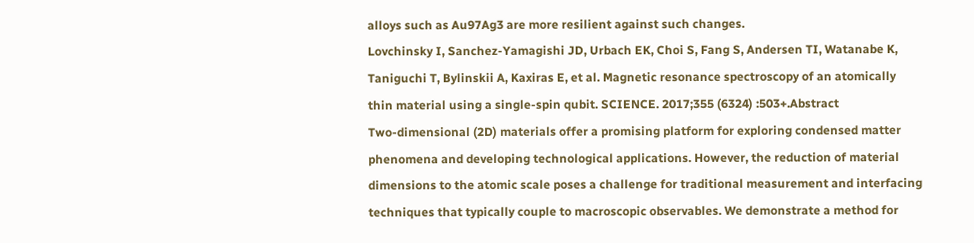alloys such as Au97Ag3 are more resilient against such changes.
Lovchinsky I, Sanchez-Yamagishi JD, Urbach EK, Choi S, Fang S, Andersen TI, Watanabe K, Taniguchi T, Bylinskii A, Kaxiras E, et al. Magnetic resonance spectroscopy of an atomically thin material using a single-spin qubit. SCIENCE. 2017;355 (6324) :503+.Abstract
Two-dimensional (2D) materials offer a promising platform for exploring condensed matter phenomena and developing technological applications. However, the reduction of material dimensions to the atomic scale poses a challenge for traditional measurement and interfacing techniques that typically couple to macroscopic observables. We demonstrate a method for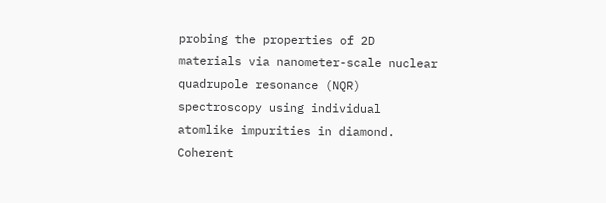probing the properties of 2D materials via nanometer-scale nuclear quadrupole resonance (NQR) spectroscopy using individual atomlike impurities in diamond. Coherent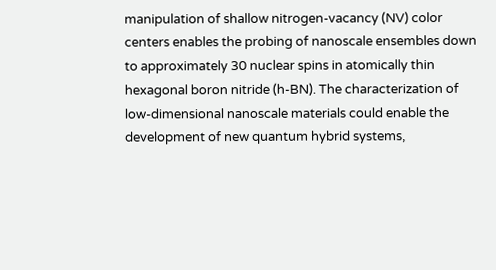manipulation of shallow nitrogen-vacancy (NV) color centers enables the probing of nanoscale ensembles down to approximately 30 nuclear spins in atomically thin hexagonal boron nitride (h-BN). The characterization of low-dimensional nanoscale materials could enable the development of new quantum hybrid systems,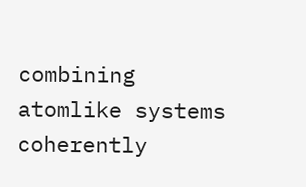combining atomlike systems coherently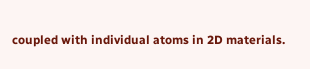coupled with individual atoms in 2D materials.